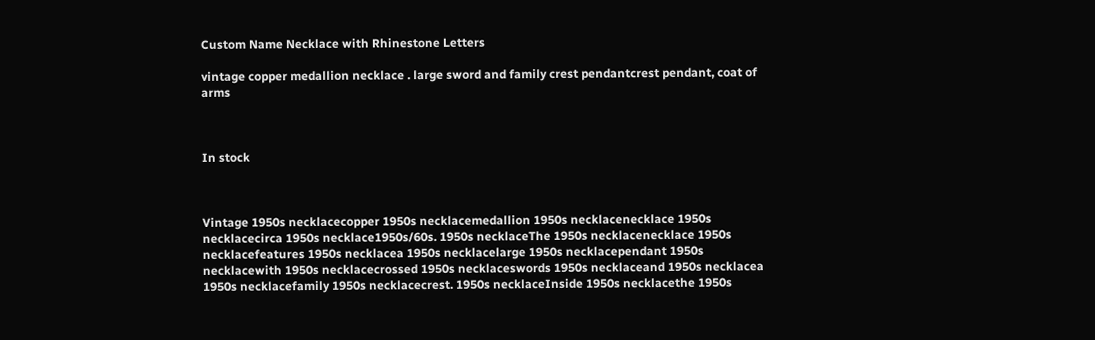Custom Name Necklace with Rhinestone Letters

vintage copper medallion necklace . large sword and family crest pendantcrest pendant, coat of arms



In stock



Vintage 1950s necklacecopper 1950s necklacemedallion 1950s necklacenecklace 1950s necklacecirca 1950s necklace1950s/60s. 1950s necklaceThe 1950s necklacenecklace 1950s necklacefeatures 1950s necklacea 1950s necklacelarge 1950s necklacependant 1950s necklacewith 1950s necklacecrossed 1950s necklaceswords 1950s necklaceand 1950s necklacea 1950s necklacefamily 1950s necklacecrest. 1950s necklaceInside 1950s necklacethe 1950s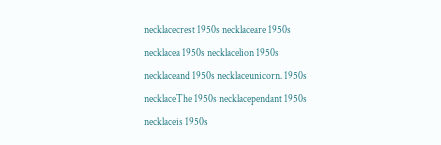necklacecrest 1950s necklaceare 1950s necklacea 1950s necklacelion 1950s necklaceand 1950s necklaceunicorn. 1950s necklaceThe 1950s necklacependant 1950s necklaceis 1950s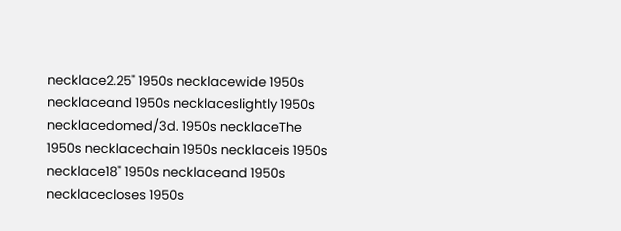necklace2.25" 1950s necklacewide 1950s necklaceand 1950s necklaceslightly 1950s necklacedomed/3d. 1950s necklaceThe 1950s necklacechain 1950s necklaceis 1950s necklace18" 1950s necklaceand 1950s necklacecloses 1950s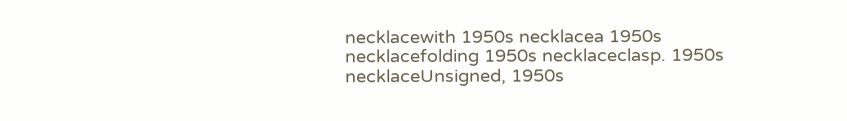necklacewith 1950s necklacea 1950s necklacefolding 1950s necklaceclasp. 1950s necklaceUnsigned, 1950s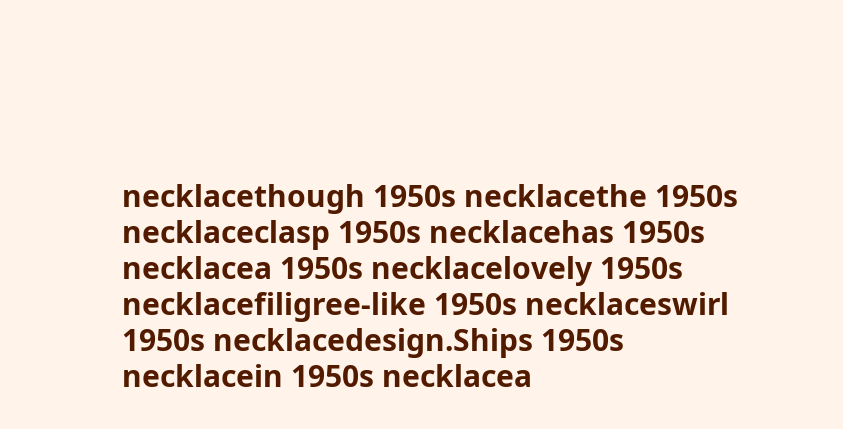necklacethough 1950s necklacethe 1950s necklaceclasp 1950s necklacehas 1950s necklacea 1950s necklacelovely 1950s necklacefiligree-like 1950s necklaceswirl 1950s necklacedesign.Ships 1950s necklacein 1950s necklacea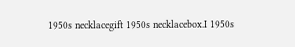1950s necklacegift 1950s necklacebox.I 1950s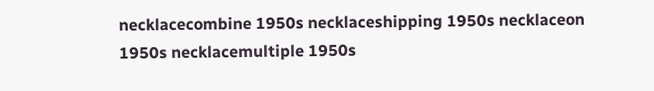necklacecombine 1950s necklaceshipping 1950s necklaceon 1950s necklacemultiple 1950s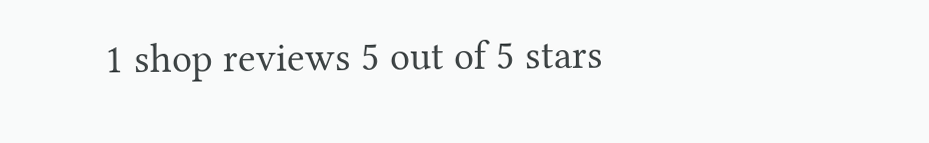1 shop reviews 5 out of 5 stars